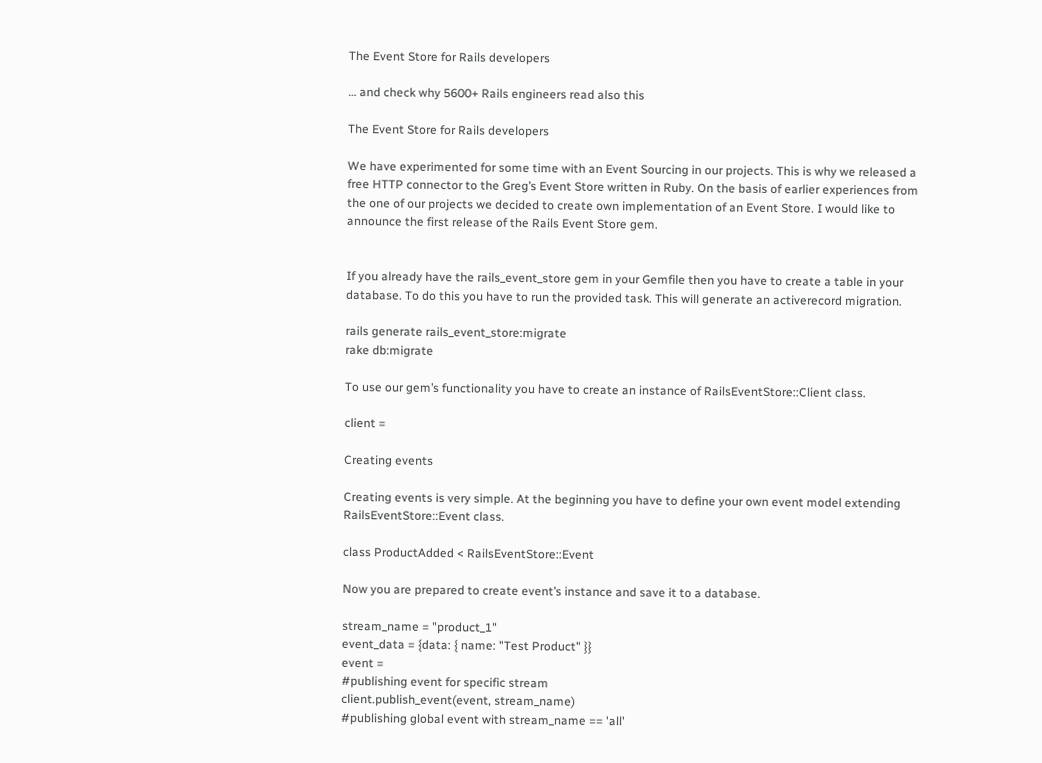The Event Store for Rails developers

… and check why 5600+ Rails engineers read also this

The Event Store for Rails developers

We have experimented for some time with an Event Sourcing in our projects. This is why we released a free HTTP connector to the Greg’s Event Store written in Ruby. On the basis of earlier experiences from the one of our projects we decided to create own implementation of an Event Store. I would like to announce the first release of the Rails Event Store gem.


If you already have the rails_event_store gem in your Gemfile then you have to create a table in your database. To do this you have to run the provided task. This will generate an activerecord migration.

rails generate rails_event_store:migrate
rake db:migrate

To use our gem’s functionality you have to create an instance of RailsEventStore::Client class.

client =

Creating events

Creating events is very simple. At the beginning you have to define your own event model extending RailsEventStore::Event class.

class ProductAdded < RailsEventStore::Event

Now you are prepared to create event’s instance and save it to a database.

stream_name = "product_1"
event_data = {data: { name: "Test Product" }}
event =
#publishing event for specific stream
client.publish_event(event, stream_name)
#publishing global event with stream_name == 'all'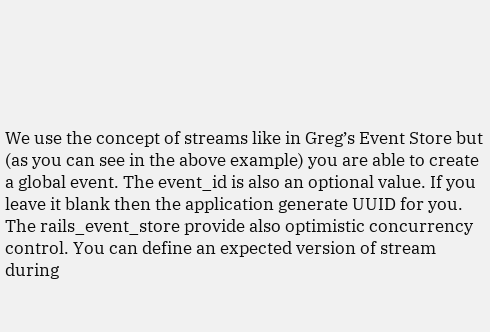We use the concept of streams like in Greg’s Event Store but (as you can see in the above example) you are able to create a global event. The event_id is also an optional value. If you leave it blank then the application generate UUID for you. The rails_event_store provide also optimistic concurrency control. You can define an expected version of stream during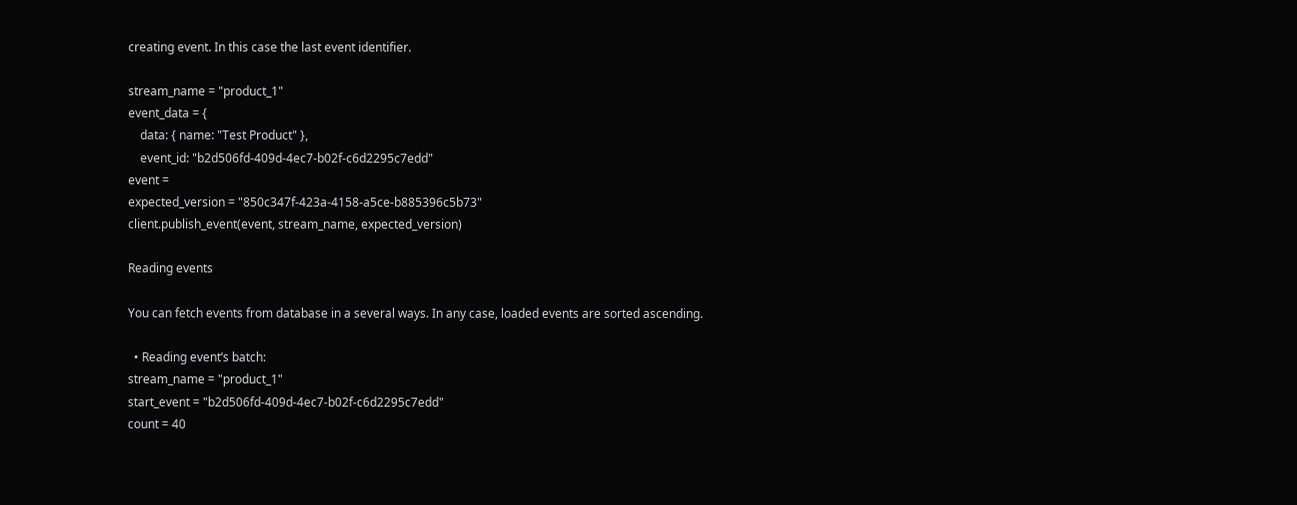creating event. In this case the last event identifier.

stream_name = "product_1"
event_data = {
    data: { name: "Test Product" },
    event_id: "b2d506fd-409d-4ec7-b02f-c6d2295c7edd"
event =
expected_version = "850c347f-423a-4158-a5ce-b885396c5b73"
client.publish_event(event, stream_name, expected_version)

Reading events

You can fetch events from database in a several ways. In any case, loaded events are sorted ascending.

  • Reading event’s batch:
stream_name = "product_1"
start_event = "b2d506fd-409d-4ec7-b02f-c6d2295c7edd"
count = 40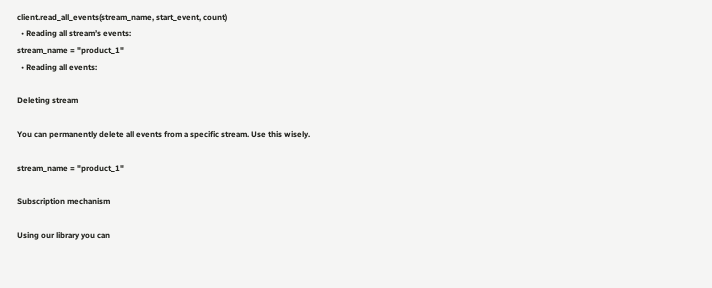client.read_all_events(stream_name, start_event, count)
  • Reading all stream’s events:
stream_name = "product_1"
  • Reading all events:

Deleting stream

You can permanently delete all events from a specific stream. Use this wisely.

stream_name = "product_1"

Subscription mechanism

Using our library you can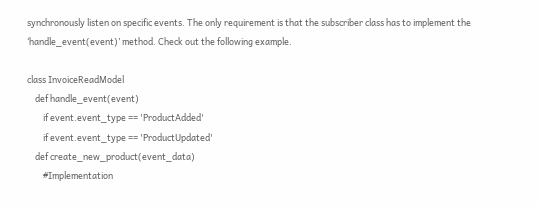synchronously listen on specific events. The only requirement is that the subscriber class has to implement the ‘handle_event(event)’ method. Check out the following example.

class InvoiceReadModel
    def handle_event(event)
        if event.event_type == 'ProductAdded'
        if event.event_type == 'ProductUpdated'
    def create_new_product(event_data)
        #Implementation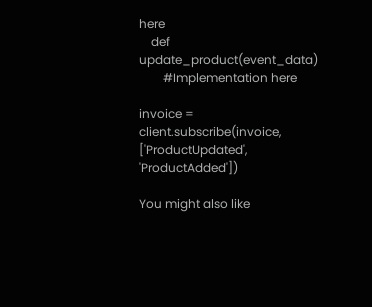here
    def update_product(event_data)
        #Implementation here

invoice =
client.subscribe(invoice, ['ProductUpdated', 'ProductAdded'])

You might also like